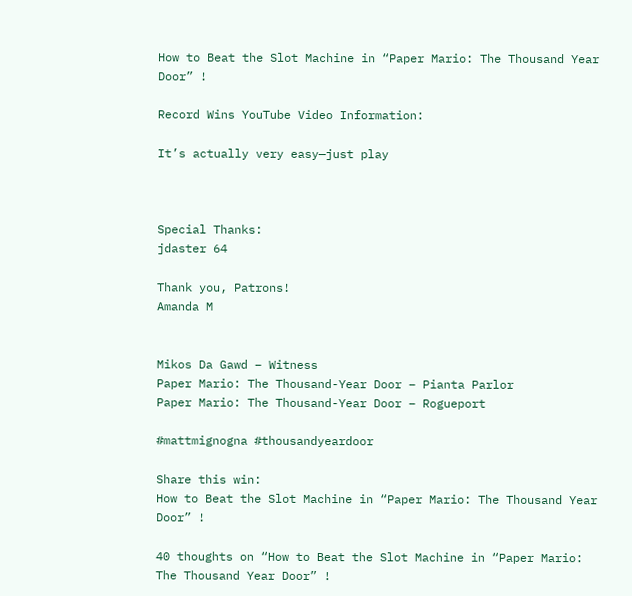How to Beat the Slot Machine in “Paper Mario: The Thousand Year Door” !

Record Wins YouTube Video Information:

It’s actually very easy—just play



Special Thanks:
jdaster 64

Thank you, Patrons!
Amanda M


Mikos Da Gawd – Witness
Paper Mario: The Thousand-Year Door – Pianta Parlor
Paper Mario: The Thousand-Year Door – Rogueport

#mattmignogna #thousandyeardoor

Share this win:
How to Beat the Slot Machine in “Paper Mario: The Thousand Year Door” !

40 thoughts on “How to Beat the Slot Machine in “Paper Mario: The Thousand Year Door” !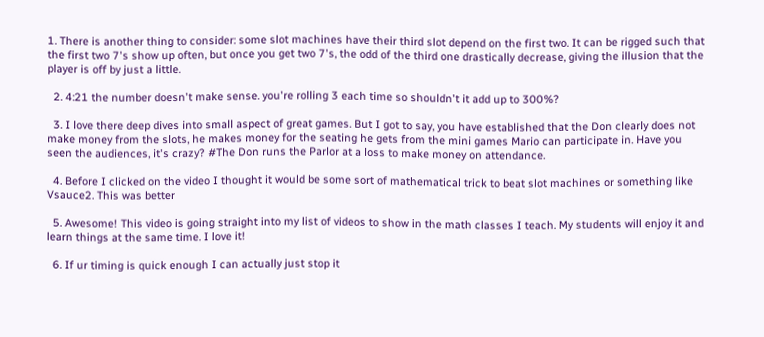1. There is another thing to consider: some slot machines have their third slot depend on the first two. It can be rigged such that the first two 7's show up often, but once you get two 7's, the odd of the third one drastically decrease, giving the illusion that the player is off by just a little.

  2. 4:21 the number doesn't make sense. you're rolling 3 each time so shouldn't it add up to 300%?

  3. I love there deep dives into small aspect of great games. But I got to say, you have established that the Don clearly does not make money from the slots, he makes money for the seating he gets from the mini games Mario can participate in. Have you seen the audiences, it's crazy? #The Don runs the Parlor at a loss to make money on attendance.

  4. Before I clicked on the video I thought it would be some sort of mathematical trick to beat slot machines or something like Vsauce2. This was better

  5. Awesome! This video is going straight into my list of videos to show in the math classes I teach. My students will enjoy it and learn things at the same time. I love it!

  6. If ur timing is quick enough I can actually just stop it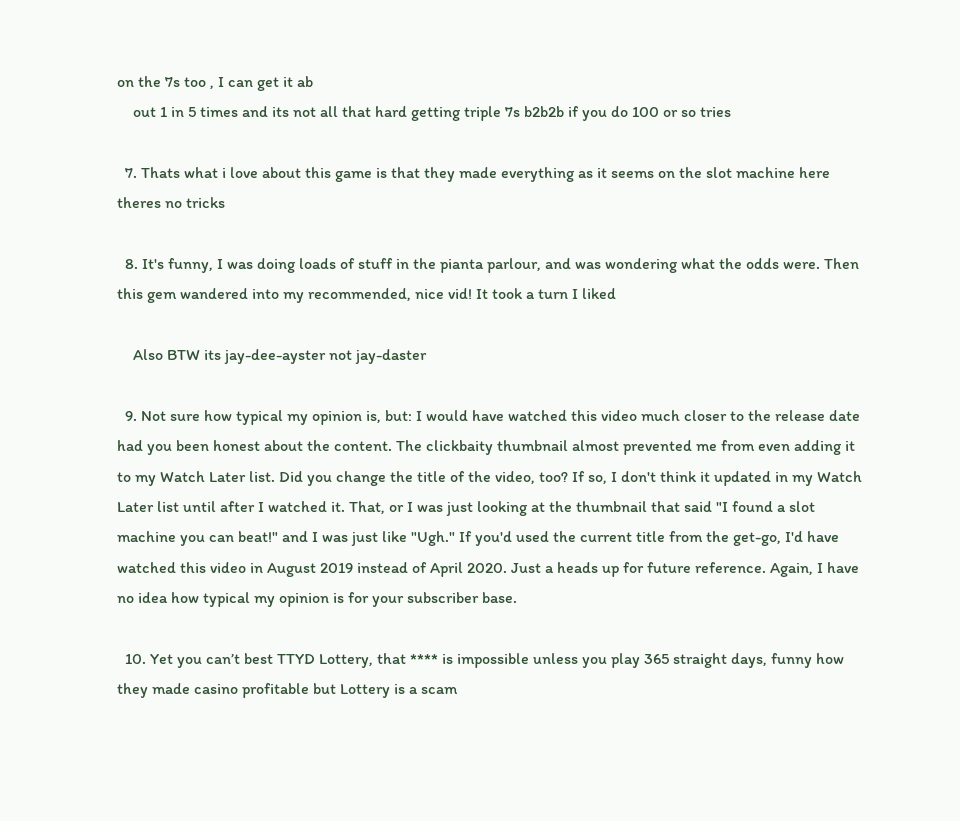on the 7s too , I can get it ab
    out 1 in 5 times and its not all that hard getting triple 7s b2b2b if you do 100 or so tries

  7. Thats what i love about this game is that they made everything as it seems on the slot machine here theres no tricks

  8. It's funny, I was doing loads of stuff in the pianta parlour, and was wondering what the odds were. Then this gem wandered into my recommended, nice vid! It took a turn I liked

    Also BTW its jay-dee-ayster not jay-daster

  9. Not sure how typical my opinion is, but: I would have watched this video much closer to the release date had you been honest about the content. The clickbaity thumbnail almost prevented me from even adding it to my Watch Later list. Did you change the title of the video, too? If so, I don't think it updated in my Watch Later list until after I watched it. That, or I was just looking at the thumbnail that said "I found a slot machine you can beat!" and I was just like "Ugh." If you'd used the current title from the get-go, I'd have watched this video in August 2019 instead of April 2020. Just a heads up for future reference. Again, I have no idea how typical my opinion is for your subscriber base.

  10. Yet you can’t best TTYD Lottery, that **** is impossible unless you play 365 straight days, funny how they made casino profitable but Lottery is a scam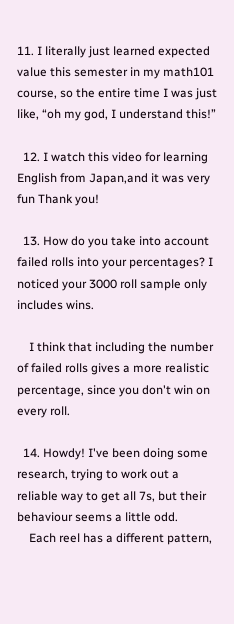11. I literally just learned expected value this semester in my math101 course, so the entire time I was just like, “oh my god, I understand this!”

  12. I watch this video for learning English from Japan,and it was very fun Thank you!

  13. How do you take into account failed rolls into your percentages? I noticed your 3000 roll sample only includes wins.

    I think that including the number of failed rolls gives a more realistic percentage, since you don't win on every roll.

  14. Howdy! I've been doing some research, trying to work out a reliable way to get all 7s, but their behaviour seems a little odd.
    Each reel has a different pattern,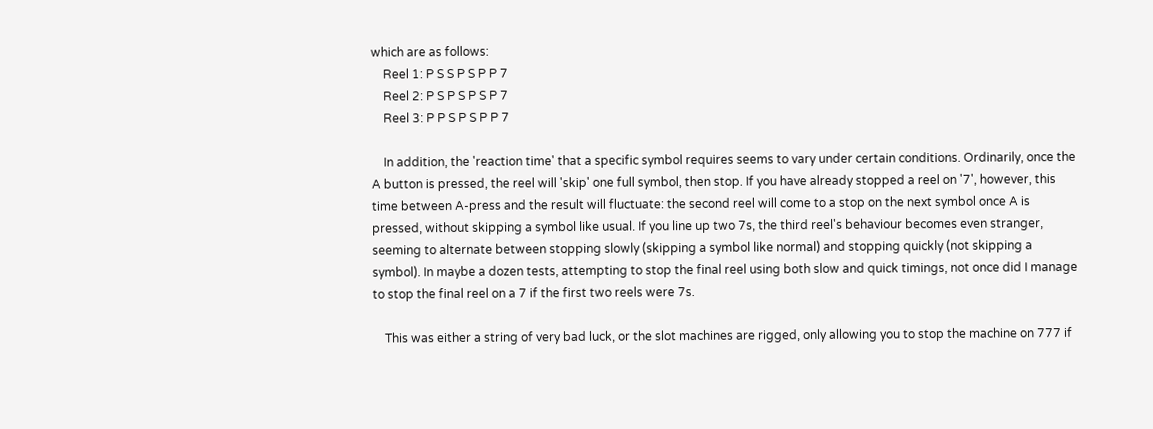which are as follows:
    Reel 1: P S S P S P P 7
    Reel 2: P S P S P S P 7
    Reel 3: P P S P S P P 7

    In addition, the 'reaction time' that a specific symbol requires seems to vary under certain conditions. Ordinarily, once the A button is pressed, the reel will 'skip' one full symbol, then stop. If you have already stopped a reel on '7', however, this time between A-press and the result will fluctuate: the second reel will come to a stop on the next symbol once A is pressed, without skipping a symbol like usual. If you line up two 7s, the third reel's behaviour becomes even stranger, seeming to alternate between stopping slowly (skipping a symbol like normal) and stopping quickly (not skipping a symbol). In maybe a dozen tests, attempting to stop the final reel using both slow and quick timings, not once did I manage to stop the final reel on a 7 if the first two reels were 7s.

    This was either a string of very bad luck, or the slot machines are rigged, only allowing you to stop the machine on 777 if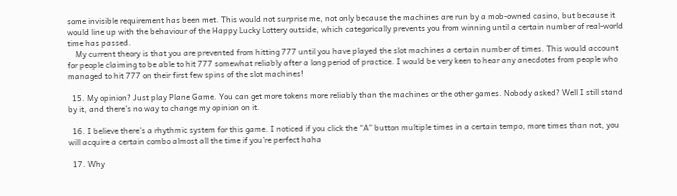some invisible requirement has been met. This would not surprise me, not only because the machines are run by a mob-owned casino, but because it would line up with the behaviour of the Happy Lucky Lottery outside, which categorically prevents you from winning until a certain number of real-world time has passed.
    My current theory is that you are prevented from hitting 777 until you have played the slot machines a certain number of times. This would account for people claiming to be able to hit 777 somewhat reliably after a long period of practice. I would be very keen to hear any anecdotes from people who managed to hit 777 on their first few spins of the slot machines!

  15. My opinion? Just play Plane Game. You can get more tokens more reliably than the machines or the other games. Nobody asked? Well I still stand by it, and there’s no way to change my opinion on it.

  16. I believe there’s a rhythmic system for this game. I noticed if you click the “A” button multiple times in a certain tempo, more times than not, you will acquire a certain combo almost all the time if you’re perfect haha

  17. Why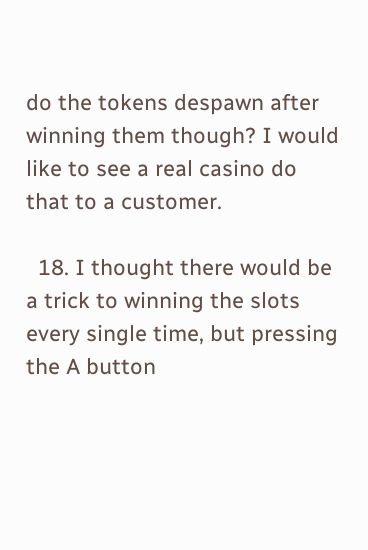do the tokens despawn after winning them though? I would like to see a real casino do that to a customer.

  18. I thought there would be a trick to winning the slots every single time, but pressing the A button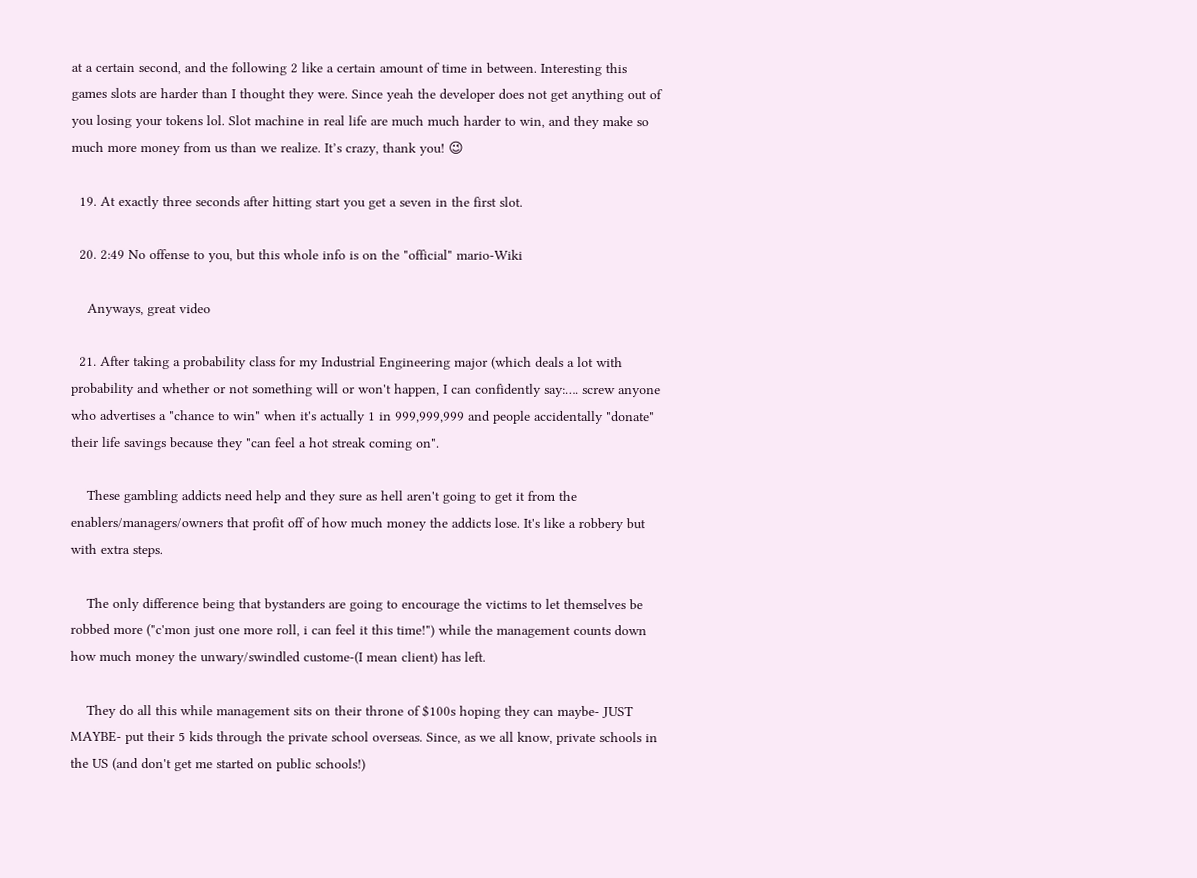at a certain second, and the following 2 like a certain amount of time in between. Interesting this games slots are harder than I thought they were. Since yeah the developer does not get anything out of you losing your tokens lol. Slot machine in real life are much much harder to win, and they make so much more money from us than we realize. It’s crazy, thank you! 😉

  19. At exactly three seconds after hitting start you get a seven in the first slot.

  20. 2:49 No offense to you, but this whole info is on the "official" mario-Wiki

    Anyways, great video

  21. After taking a probability class for my Industrial Engineering major (which deals a lot with probability and whether or not something will or won't happen, I can confidently say:…. screw anyone who advertises a "chance to win" when it's actually 1 in 999,999,999 and people accidentally "donate" their life savings because they "can feel a hot streak coming on".

    These gambling addicts need help and they sure as hell aren't going to get it from the enablers/managers/owners that profit off of how much money the addicts lose. It's like a robbery but with extra steps.

    The only difference being that bystanders are going to encourage the victims to let themselves be robbed more ("c'mon just one more roll, i can feel it this time!") while the management counts down how much money the unwary/swindled custome-(I mean client) has left.

    They do all this while management sits on their throne of $100s hoping they can maybe- JUST MAYBE- put their 5 kids through the private school overseas. Since, as we all know, private schools in the US (and don't get me started on public schools!)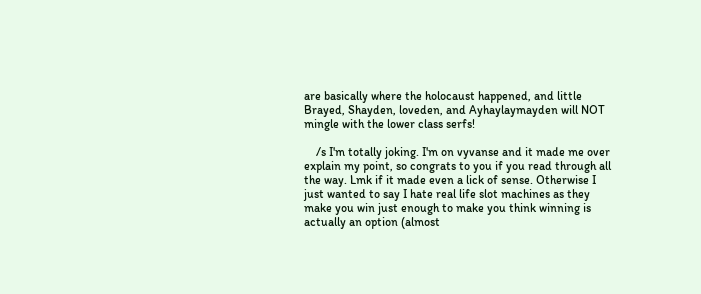are basically where the holocaust happened, and little Brayed, Shayden, loveden, and Ayhaylaymayden will NOT mingle with the lower class serfs!

    /s I'm totally joking. I'm on vyvanse and it made me over explain my point, so congrats to you if you read through all the way. Lmk if it made even a lick of sense. Otherwise I just wanted to say I hate real life slot machines as they make you win just enough to make you think winning is actually an option (almost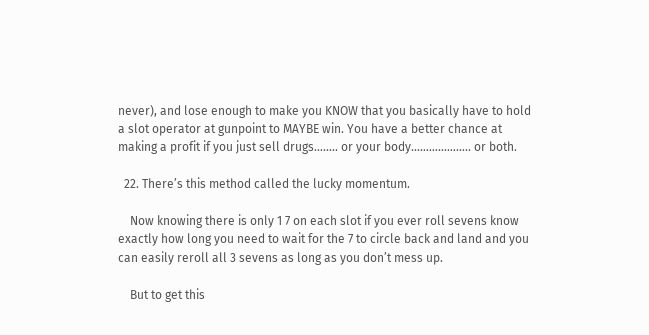never), and lose enough to make you KNOW that you basically have to hold a slot operator at gunpoint to MAYBE win. You have a better chance at making a profit if you just sell drugs…….. or your body……………….. or both.

  22. There’s this method called the lucky momentum.

    Now knowing there is only 1 7 on each slot if you ever roll sevens know exactly how long you need to wait for the 7 to circle back and land and you can easily reroll all 3 sevens as long as you don’t mess up.

    But to get this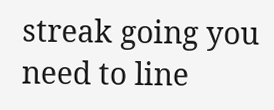streak going you need to line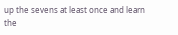up the sevens at least once and learn the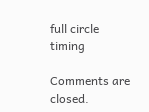full circle timing

Comments are closed.